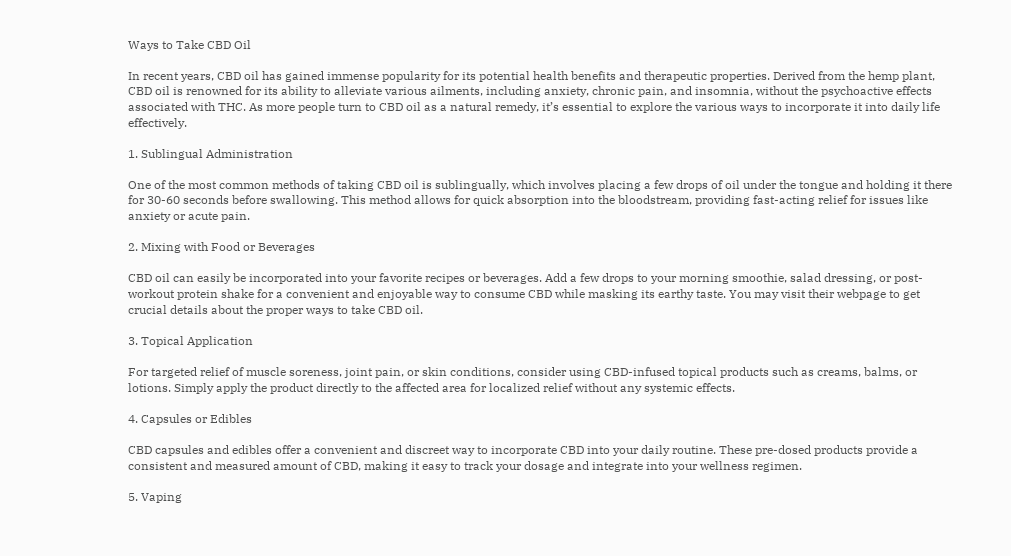Ways to Take CBD Oil

In recent years, CBD oil has gained immense popularity for its potential health benefits and therapeutic properties. Derived from the hemp plant, CBD oil is renowned for its ability to alleviate various ailments, including anxiety, chronic pain, and insomnia, without the psychoactive effects associated with THC. As more people turn to CBD oil as a natural remedy, it’s essential to explore the various ways to incorporate it into daily life effectively.

1. Sublingual Administration

One of the most common methods of taking CBD oil is sublingually, which involves placing a few drops of oil under the tongue and holding it there for 30-60 seconds before swallowing. This method allows for quick absorption into the bloodstream, providing fast-acting relief for issues like anxiety or acute pain.

2. Mixing with Food or Beverages

CBD oil can easily be incorporated into your favorite recipes or beverages. Add a few drops to your morning smoothie, salad dressing, or post-workout protein shake for a convenient and enjoyable way to consume CBD while masking its earthy taste. You may visit their webpage to get crucial details about the proper ways to take CBD oil.

3. Topical Application

For targeted relief of muscle soreness, joint pain, or skin conditions, consider using CBD-infused topical products such as creams, balms, or lotions. Simply apply the product directly to the affected area for localized relief without any systemic effects.

4. Capsules or Edibles

CBD capsules and edibles offer a convenient and discreet way to incorporate CBD into your daily routine. These pre-dosed products provide a consistent and measured amount of CBD, making it easy to track your dosage and integrate into your wellness regimen.

5. Vaping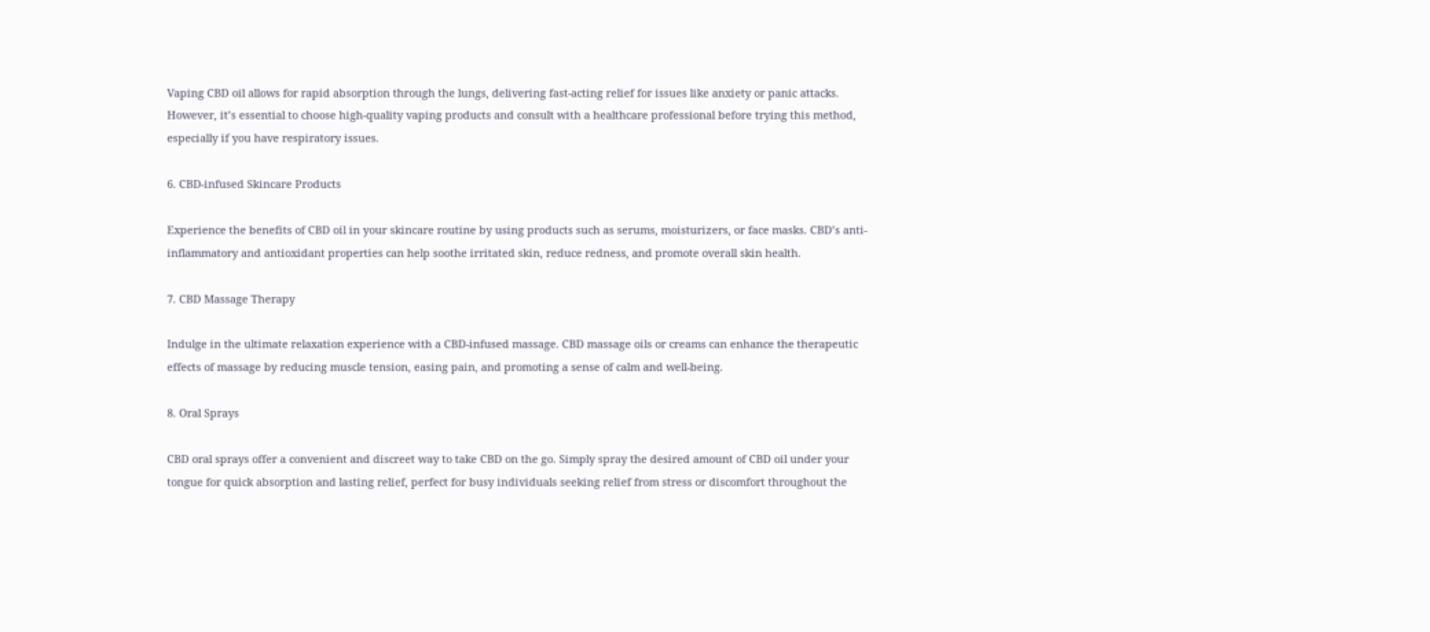Vaping CBD oil allows for rapid absorption through the lungs, delivering fast-acting relief for issues like anxiety or panic attacks. However, it’s essential to choose high-quality vaping products and consult with a healthcare professional before trying this method, especially if you have respiratory issues.

6. CBD-infused Skincare Products

Experience the benefits of CBD oil in your skincare routine by using products such as serums, moisturizers, or face masks. CBD’s anti-inflammatory and antioxidant properties can help soothe irritated skin, reduce redness, and promote overall skin health.

7. CBD Massage Therapy

Indulge in the ultimate relaxation experience with a CBD-infused massage. CBD massage oils or creams can enhance the therapeutic effects of massage by reducing muscle tension, easing pain, and promoting a sense of calm and well-being.

8. Oral Sprays

CBD oral sprays offer a convenient and discreet way to take CBD on the go. Simply spray the desired amount of CBD oil under your tongue for quick absorption and lasting relief, perfect for busy individuals seeking relief from stress or discomfort throughout the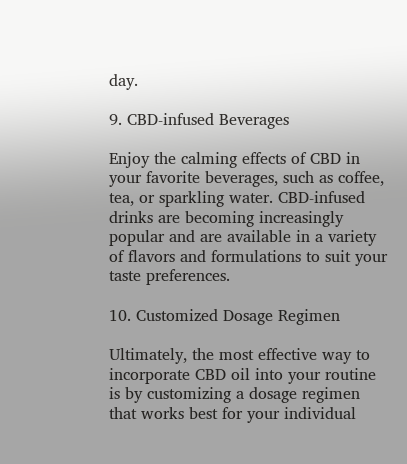day.

9. CBD-infused Beverages

Enjoy the calming effects of CBD in your favorite beverages, such as coffee, tea, or sparkling water. CBD-infused drinks are becoming increasingly popular and are available in a variety of flavors and formulations to suit your taste preferences.

10. Customized Dosage Regimen

Ultimately, the most effective way to incorporate CBD oil into your routine is by customizing a dosage regimen that works best for your individual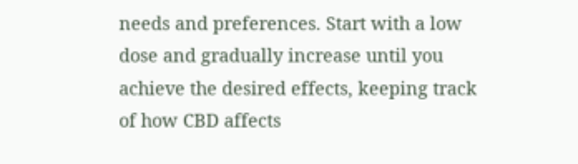needs and preferences. Start with a low dose and gradually increase until you achieve the desired effects, keeping track of how CBD affects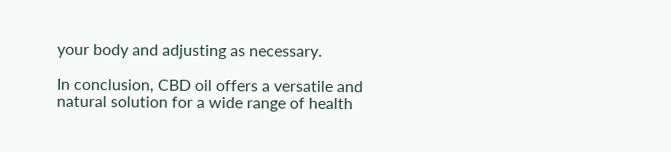your body and adjusting as necessary.

In conclusion, CBD oil offers a versatile and natural solution for a wide range of health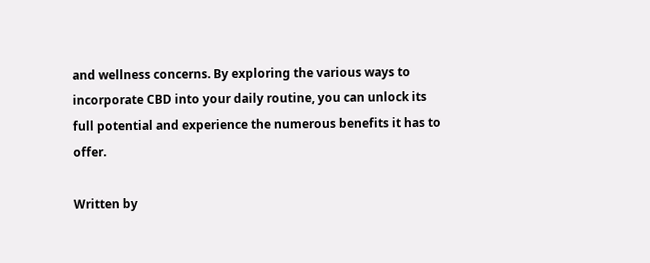and wellness concerns. By exploring the various ways to incorporate CBD into your daily routine, you can unlock its full potential and experience the numerous benefits it has to offer.

Written by